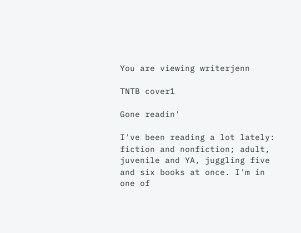You are viewing writerjenn

TNTB cover1

Gone readin'

I've been reading a lot lately: fiction and nonfiction; adult, juvenile and YA, juggling five and six books at once. I'm in one of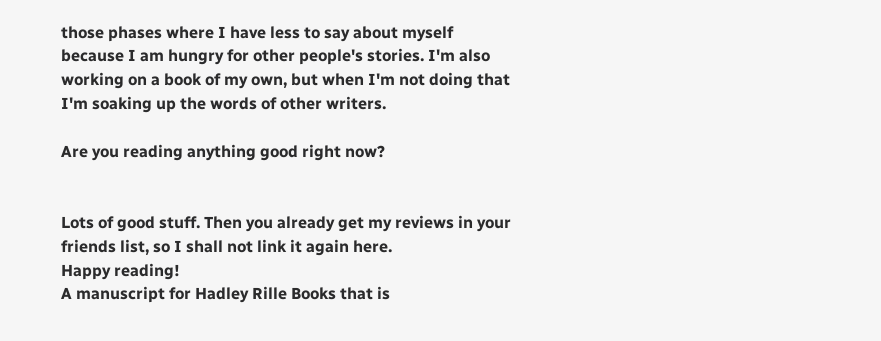those phases where I have less to say about myself because I am hungry for other people's stories. I'm also working on a book of my own, but when I'm not doing that I'm soaking up the words of other writers.

Are you reading anything good right now?


Lots of good stuff. Then you already get my reviews in your friends list, so I shall not link it again here.
Happy reading!
A manuscript for Hadley Rille Books that is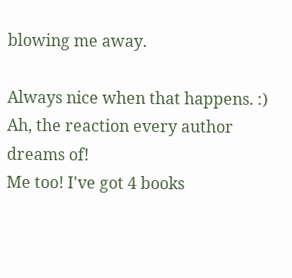blowing me away.

Always nice when that happens. :)
Ah, the reaction every author dreams of!
Me too! I've got 4 books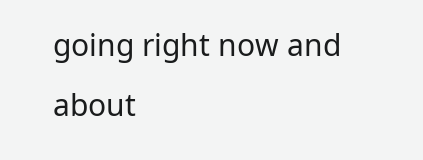going right now and about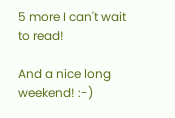5 more I can't wait to read!

And a nice long weekend! :-)